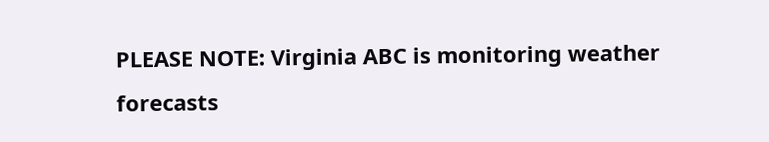PLEASE NOTE: Virginia ABC is monitoring weather forecasts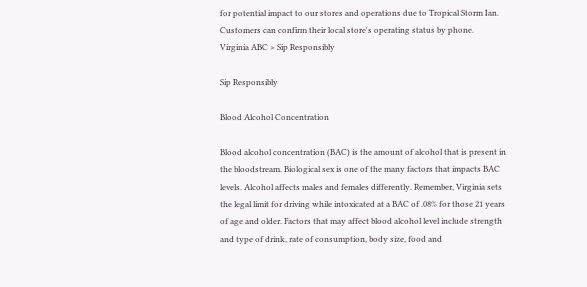for potential impact to our stores and operations due to Tropical Storm Ian. Customers can confirm their local store's operating status by phone.
Virginia ABC > Sip Responsibly

Sip Responsibly

Blood Alcohol Concentration

Blood alcohol concentration (BAC) is the amount of alcohol that is present in the bloodstream. Biological sex is one of the many factors that impacts BAC levels. Alcohol affects males and females differently. Remember, Virginia sets the legal limit for driving while intoxicated at a BAC of .08% for those 21 years of age and older. Factors that may affect blood alcohol level include strength and type of drink, rate of consumption, body size, food and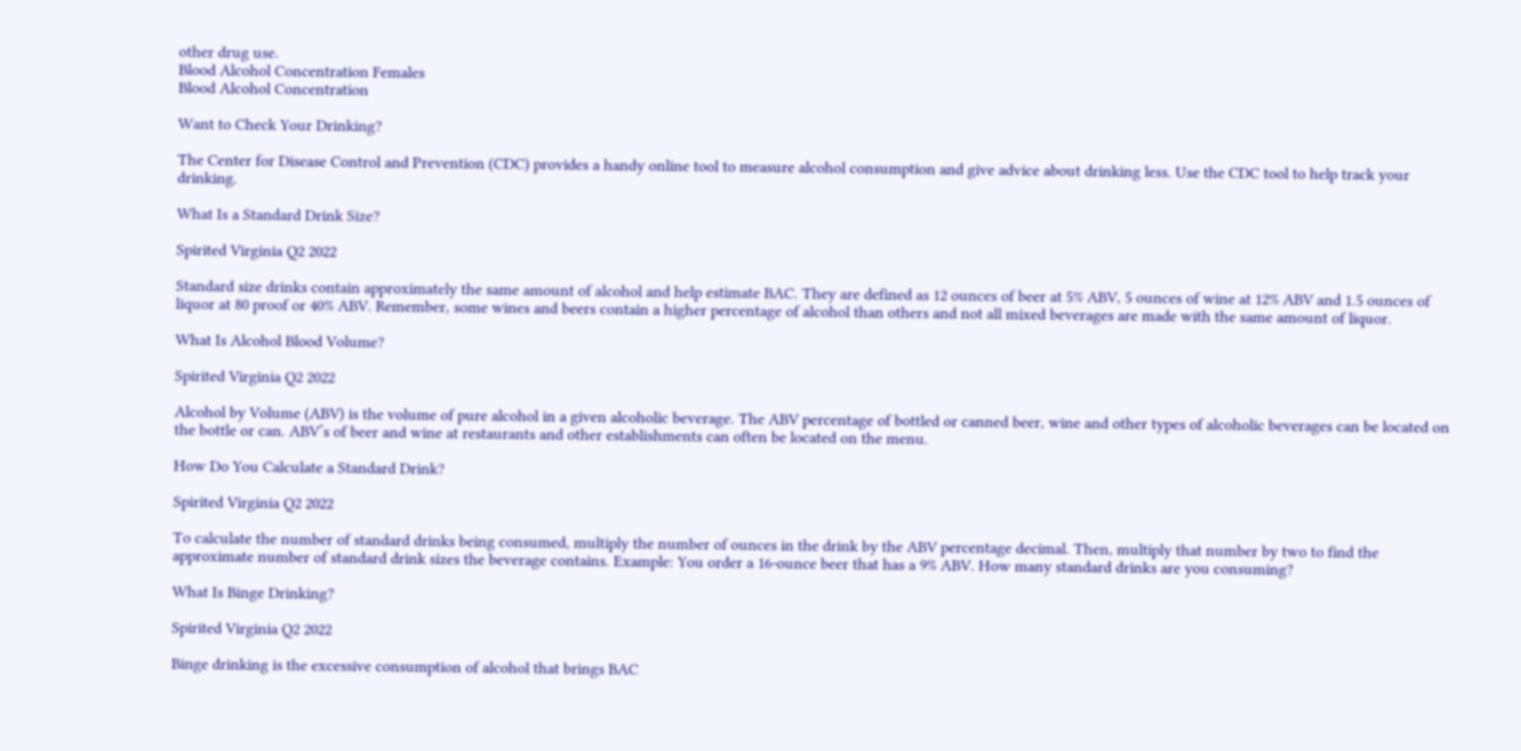other drug use.
Blood Alcohol Concentration Females
Blood Alcohol Concentration

Want to Check Your Drinking?

The Center for Disease Control and Prevention (CDC) provides a handy online tool to measure alcohol consumption and give advice about drinking less. Use the CDC tool to help track your drinking.

What Is a Standard Drink Size?

Spirited Virginia Q2 2022

Standard size drinks contain approximately the same amount of alcohol and help estimate BAC. They are defined as 12 ounces of beer at 5% ABV, 5 ounces of wine at 12% ABV and 1.5 ounces of liquor at 80 proof or 40% ABV. Remember, some wines and beers contain a higher percentage of alcohol than others and not all mixed beverages are made with the same amount of liquor.

What Is Alcohol Blood Volume?

Spirited Virginia Q2 2022

Alcohol by Volume (ABV) is the volume of pure alcohol in a given alcoholic beverage. The ABV percentage of bottled or canned beer, wine and other types of alcoholic beverages can be located on the bottle or can. ABV’s of beer and wine at restaurants and other establishments can often be located on the menu.

How Do You Calculate a Standard Drink?

Spirited Virginia Q2 2022

To calculate the number of standard drinks being consumed, multiply the number of ounces in the drink by the ABV percentage decimal. Then, multiply that number by two to find the approximate number of standard drink sizes the beverage contains. Example: You order a 16-ounce beer that has a 9% ABV. How many standard drinks are you consuming?

What Is Binge Drinking?

Spirited Virginia Q2 2022

Binge drinking is the excessive consumption of alcohol that brings BAC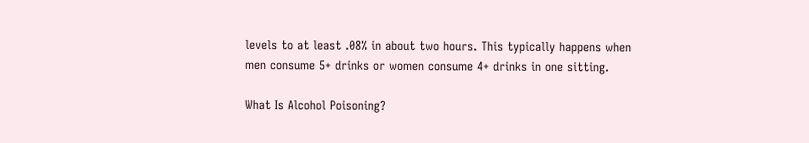levels to at least .08% in about two hours. This typically happens when men consume 5+ drinks or women consume 4+ drinks in one sitting.

What Is Alcohol Poisoning?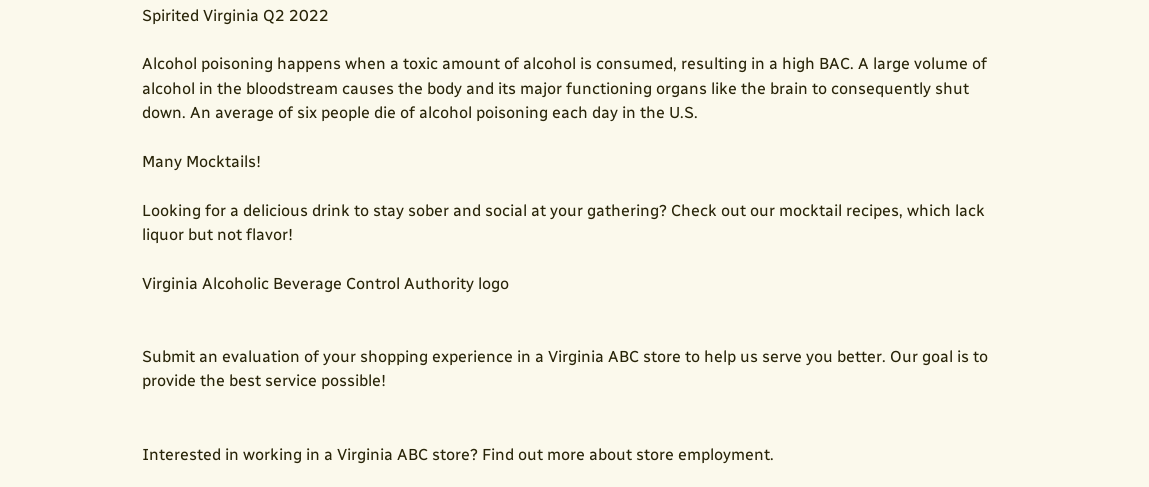Spirited Virginia Q2 2022

Alcohol poisoning happens when a toxic amount of alcohol is consumed, resulting in a high BAC. A large volume of alcohol in the bloodstream causes the body and its major functioning organs like the brain to consequently shut down. An average of six people die of alcohol poisoning each day in the U.S.

Many Mocktails!

Looking for a delicious drink to stay sober and social at your gathering? Check out our mocktail recipes, which lack liquor but not flavor!

Virginia Alcoholic Beverage Control Authority logo


Submit an evaluation of your shopping experience in a Virginia ABC store to help us serve you better. Our goal is to provide the best service possible!


Interested in working in a Virginia ABC store? Find out more about store employment.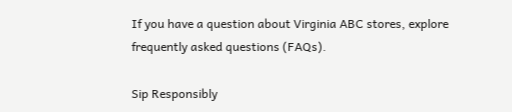If you have a question about Virginia ABC stores, explore frequently asked questions (FAQs).

Sip Responsibly